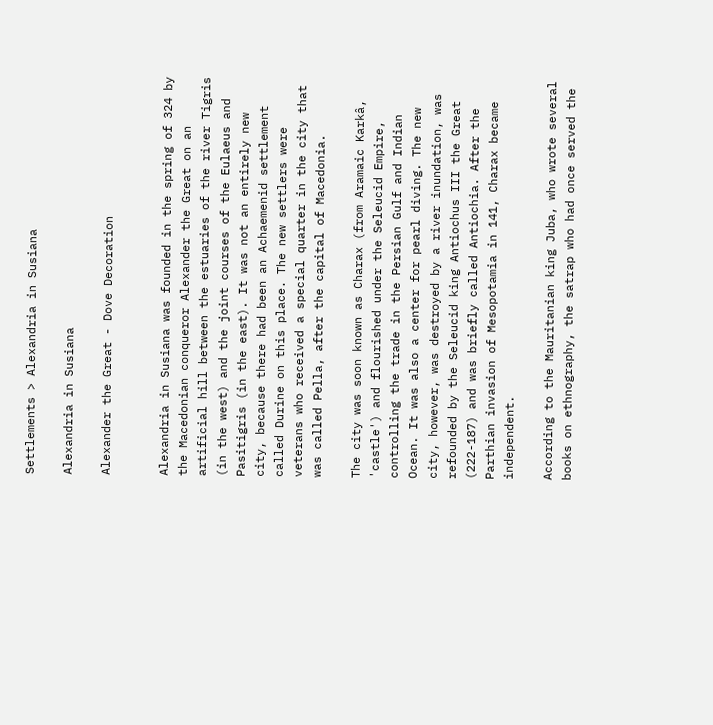Settlements > Alexandria in Susiana

Alexandria in Susiana

Alexander the Great - Dove Decoration


Alexandria in Susiana was founded in the spring of 324 by the Macedonian conqueror Alexander the Great on an artificial hill between the estuaries of the river Tigris (in the west) and the joint courses of the Eulaeus and Pasitigris (in the east). It was not an entirely new city, because there had been an Achaemenid settlement called Durine on this place. The new settlers were veterans who received a special quarter in the city that was called Pella, after the capital of Macedonia.

The city was soon known as Charax (from Aramaic Karkâ, 'castle') and flourished under the Seleucid Empire, controlling the trade in the Persian Gulf and Indian Ocean. It was also a center for pearl diving. The new city, however, was destroyed by a river inundation, was refounded by the Seleucid king Antiochus III the Great (222-187) and was briefly called Antiochia. After the Parthian invasion of Mesopotamia in 141, Charax became independent.

According to the Mauritanian king Juba, who wrote several books on ethnography, the satrap who had once served the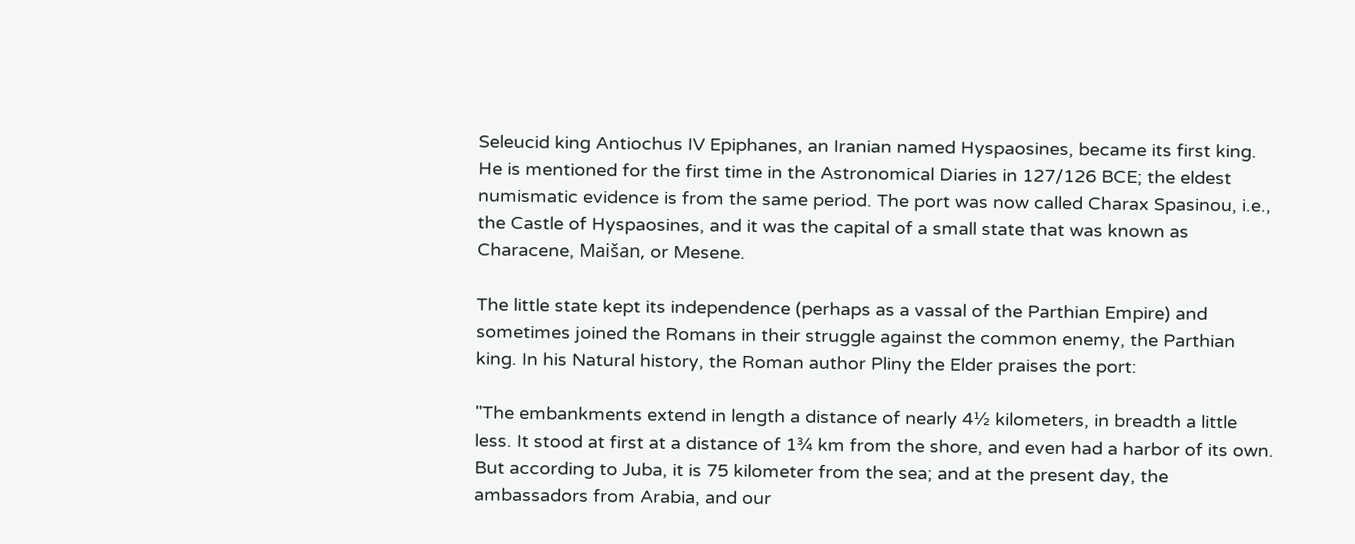Seleucid king Antiochus IV Epiphanes, an Iranian named Hyspaosines, became its first king. He is mentioned for the first time in the Astronomical Diaries in 127/126 BCE; the eldest numismatic evidence is from the same period. The port was now called Charax Spasinou, i.e., the Castle of Hyspaosines, and it was the capital of a small state that was known as Characene, Maišan, or Mesene.

The little state kept its independence (perhaps as a vassal of the Parthian Empire) and sometimes joined the Romans in their struggle against the common enemy, the Parthian king. In his Natural history, the Roman author Pliny the Elder praises the port:

"The embankments extend in length a distance of nearly 4½ kilometers, in breadth a little less. It stood at first at a distance of 1¾ km from the shore, and even had a harbor of its own. But according to Juba, it is 75 kilometer from the sea; and at the present day, the ambassadors from Arabia, and our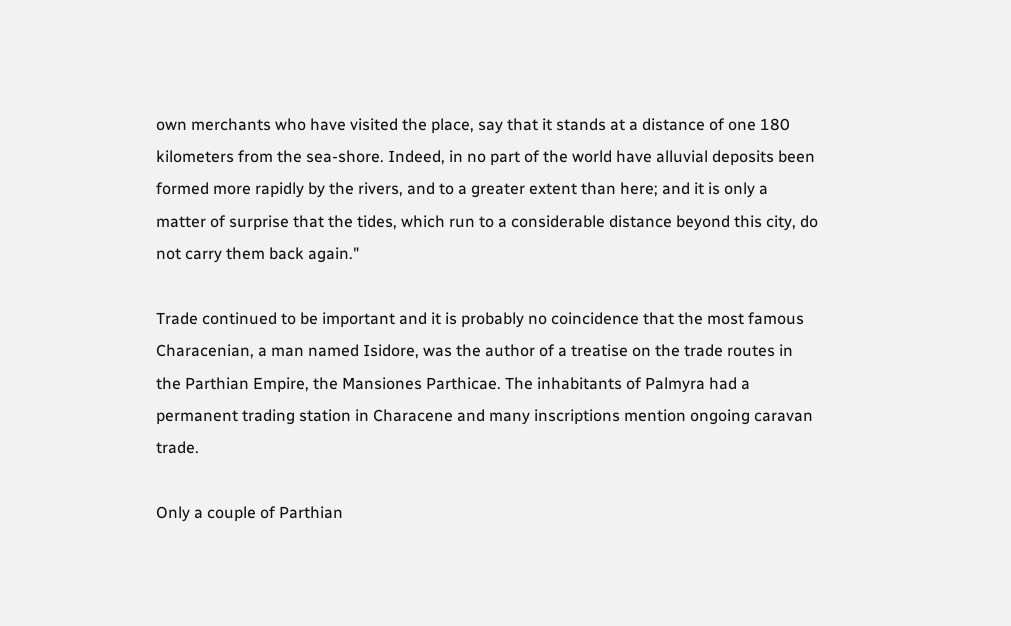own merchants who have visited the place, say that it stands at a distance of one 180 kilometers from the sea-shore. Indeed, in no part of the world have alluvial deposits been formed more rapidly by the rivers, and to a greater extent than here; and it is only a matter of surprise that the tides, which run to a considerable distance beyond this city, do not carry them back again."

Trade continued to be important and it is probably no coincidence that the most famous Characenian, a man named Isidore, was the author of a treatise on the trade routes in the Parthian Empire, the Mansiones Parthicae. The inhabitants of Palmyra had a permanent trading station in Characene and many inscriptions mention ongoing caravan trade.

Only a couple of Parthian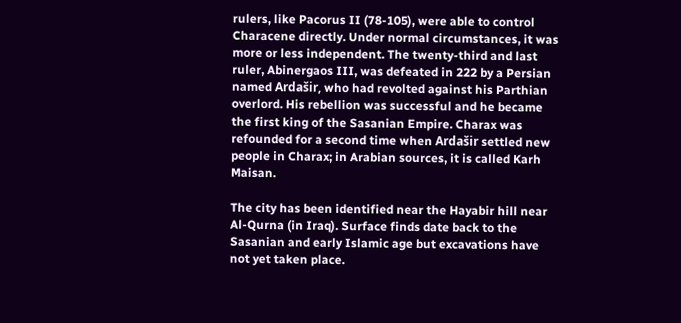rulers, like Pacorus II (78-105), were able to control Characene directly. Under normal circumstances, it was more or less independent. The twenty-third and last ruler, Abinergaos III, was defeated in 222 by a Persian named Ardašir, who had revolted against his Parthian overlord. His rebellion was successful and he became the first king of the Sasanian Empire. Charax was refounded for a second time when Ardašir settled new people in Charax; in Arabian sources, it is called Karh Maisan.

The city has been identified near the Hayabir hill near Al-Qurna (in Iraq). Surface finds date back to the Sasanian and early Islamic age but excavations have not yet taken place.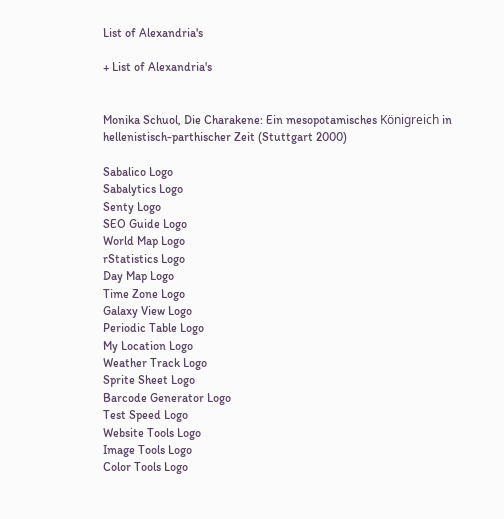List of Alexandria's

+ List of Alexandria's


Monika Schuol, Die Charakene: Ein mesopotamisches Königreich in hellenistisch-parthischer Zeit (Stuttgart 2000)

Sabalico Logo
Sabalytics Logo
Senty Logo
SEO Guide Logo
World Map Logo
rStatistics Logo
Day Map Logo
Time Zone Logo
Galaxy View Logo
Periodic Table Logo
My Location Logo
Weather Track Logo
Sprite Sheet Logo
Barcode Generator Logo
Test Speed Logo
Website Tools Logo
Image Tools Logo
Color Tools Logo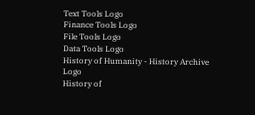Text Tools Logo
Finance Tools Logo
File Tools Logo
Data Tools Logo
History of Humanity - History Archive Logo
History of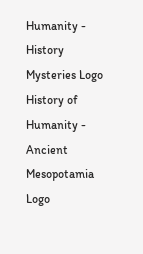Humanity - History Mysteries Logo
History of Humanity - Ancient Mesopotamia Logo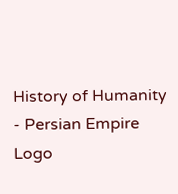History of Humanity - Persian Empire Logo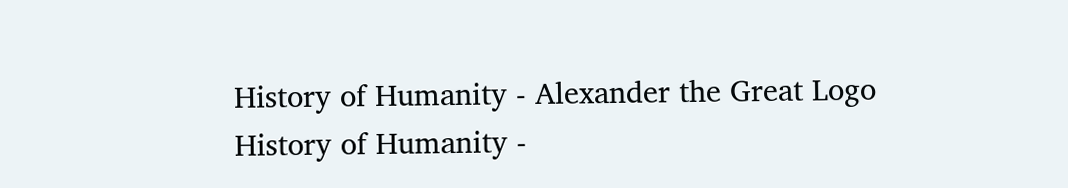History of Humanity - Alexander the Great Logo
History of Humanity -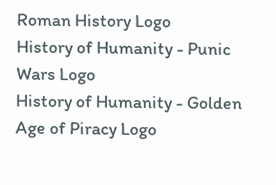Roman History Logo
History of Humanity - Punic Wars Logo
History of Humanity - Golden Age of Piracy Logo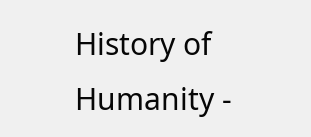History of Humanity -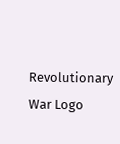Revolutionary War Logo